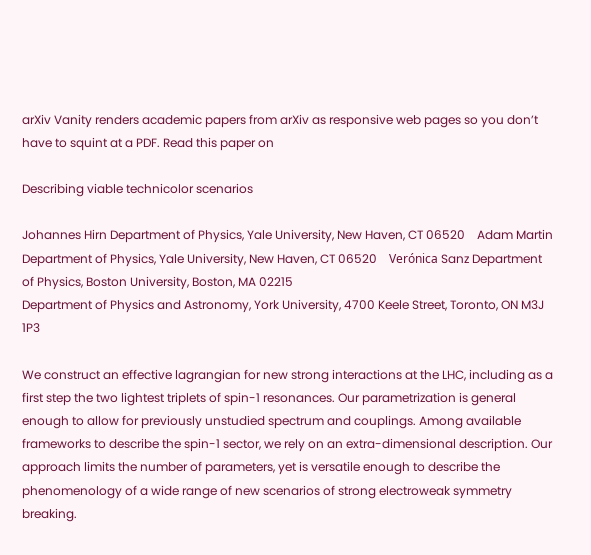arXiv Vanity renders academic papers from arXiv as responsive web pages so you don’t have to squint at a PDF. Read this paper on

Describing viable technicolor scenarios

Johannes Hirn Department of Physics, Yale University, New Haven, CT 06520    Adam Martin Department of Physics, Yale University, New Haven, CT 06520    Verónica Sanz Department of Physics, Boston University, Boston, MA 02215
Department of Physics and Astronomy, York University, 4700 Keele Street, Toronto, ON M3J 1P3

We construct an effective lagrangian for new strong interactions at the LHC, including as a first step the two lightest triplets of spin-1 resonances. Our parametrization is general enough to allow for previously unstudied spectrum and couplings. Among available frameworks to describe the spin-1 sector, we rely on an extra-dimensional description. Our approach limits the number of parameters, yet is versatile enough to describe the phenomenology of a wide range of new scenarios of strong electroweak symmetry breaking.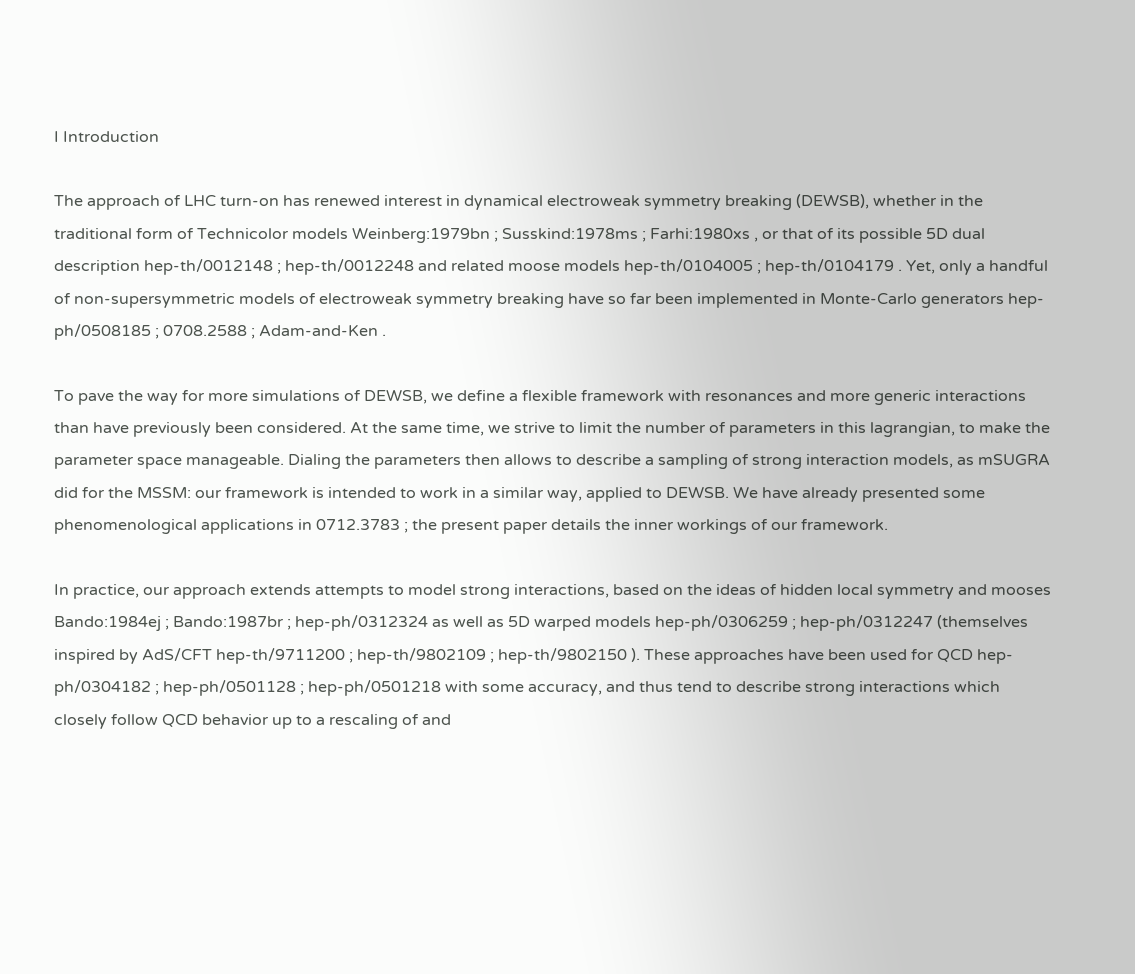I Introduction

The approach of LHC turn-on has renewed interest in dynamical electroweak symmetry breaking (DEWSB), whether in the traditional form of Technicolor models Weinberg:1979bn ; Susskind:1978ms ; Farhi:1980xs , or that of its possible 5D dual description hep-th/0012148 ; hep-th/0012248 and related moose models hep-th/0104005 ; hep-th/0104179 . Yet, only a handful of non-supersymmetric models of electroweak symmetry breaking have so far been implemented in Monte-Carlo generators hep-ph/0508185 ; 0708.2588 ; Adam-and-Ken .

To pave the way for more simulations of DEWSB, we define a flexible framework with resonances and more generic interactions than have previously been considered. At the same time, we strive to limit the number of parameters in this lagrangian, to make the parameter space manageable. Dialing the parameters then allows to describe a sampling of strong interaction models, as mSUGRA did for the MSSM: our framework is intended to work in a similar way, applied to DEWSB. We have already presented some phenomenological applications in 0712.3783 ; the present paper details the inner workings of our framework.

In practice, our approach extends attempts to model strong interactions, based on the ideas of hidden local symmetry and mooses Bando:1984ej ; Bando:1987br ; hep-ph/0312324 as well as 5D warped models hep-ph/0306259 ; hep-ph/0312247 (themselves inspired by AdS/CFT hep-th/9711200 ; hep-th/9802109 ; hep-th/9802150 ). These approaches have been used for QCD hep-ph/0304182 ; hep-ph/0501128 ; hep-ph/0501218 with some accuracy, and thus tend to describe strong interactions which closely follow QCD behavior up to a rescaling of and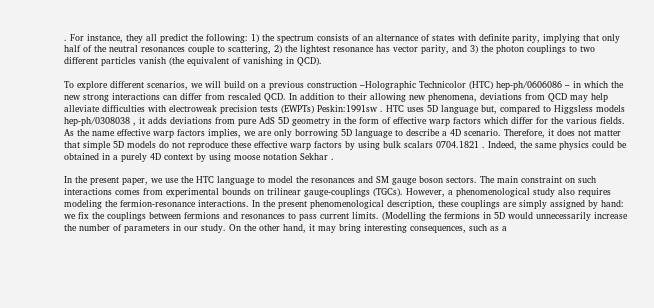. For instance, they all predict the following: 1) the spectrum consists of an alternance of states with definite parity, implying that only half of the neutral resonances couple to scattering, 2) the lightest resonance has vector parity, and 3) the photon couplings to two different particles vanish (the equivalent of vanishing in QCD).

To explore different scenarios, we will build on a previous construction –Holographic Technicolor (HTC) hep-ph/0606086 – in which the new strong interactions can differ from rescaled QCD. In addition to their allowing new phenomena, deviations from QCD may help alleviate difficulties with electroweak precision tests (EWPTs) Peskin:1991sw . HTC uses 5D language but, compared to Higgsless models hep-ph/0308038 , it adds deviations from pure AdS 5D geometry in the form of effective warp factors which differ for the various fields. As the name effective warp factors implies, we are only borrowing 5D language to describe a 4D scenario. Therefore, it does not matter that simple 5D models do not reproduce these effective warp factors by using bulk scalars 0704.1821 . Indeed, the same physics could be obtained in a purely 4D context by using moose notation Sekhar .

In the present paper, we use the HTC language to model the resonances and SM gauge boson sectors. The main constraint on such interactions comes from experimental bounds on trilinear gauge-couplings (TGCs). However, a phenomenological study also requires modeling the fermion-resonance interactions. In the present phenomenological description, these couplings are simply assigned by hand: we fix the couplings between fermions and resonances to pass current limits. (Modelling the fermions in 5D would unnecessarily increase the number of parameters in our study. On the other hand, it may bring interesting consequences, such as a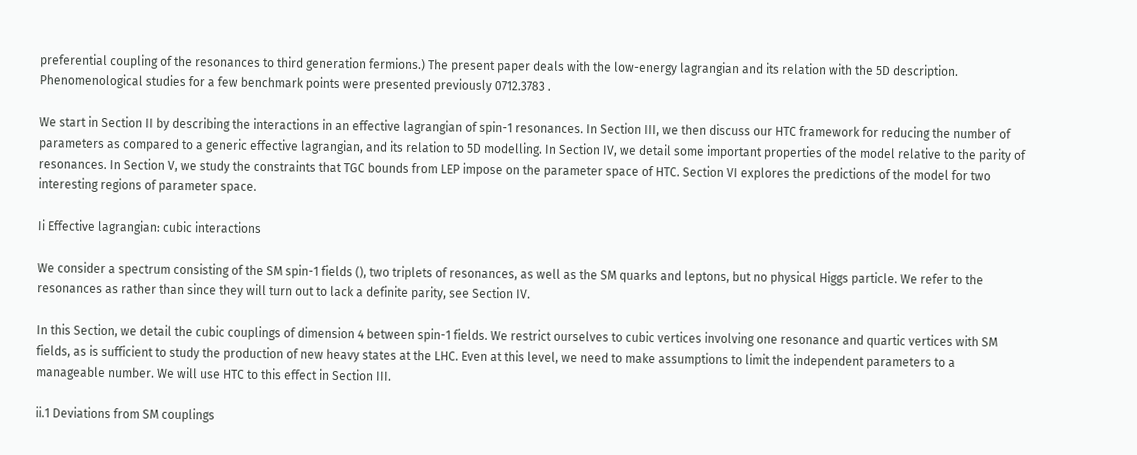preferential coupling of the resonances to third generation fermions.) The present paper deals with the low-energy lagrangian and its relation with the 5D description. Phenomenological studies for a few benchmark points were presented previously 0712.3783 .

We start in Section II by describing the interactions in an effective lagrangian of spin-1 resonances. In Section III, we then discuss our HTC framework for reducing the number of parameters as compared to a generic effective lagrangian, and its relation to 5D modelling. In Section IV, we detail some important properties of the model relative to the parity of resonances. In Section V, we study the constraints that TGC bounds from LEP impose on the parameter space of HTC. Section VI explores the predictions of the model for two interesting regions of parameter space.

Ii Effective lagrangian: cubic interactions

We consider a spectrum consisting of the SM spin-1 fields (), two triplets of resonances, as well as the SM quarks and leptons, but no physical Higgs particle. We refer to the resonances as rather than since they will turn out to lack a definite parity, see Section IV.

In this Section, we detail the cubic couplings of dimension 4 between spin-1 fields. We restrict ourselves to cubic vertices involving one resonance and quartic vertices with SM fields, as is sufficient to study the production of new heavy states at the LHC. Even at this level, we need to make assumptions to limit the independent parameters to a manageable number. We will use HTC to this effect in Section III.

ii.1 Deviations from SM couplings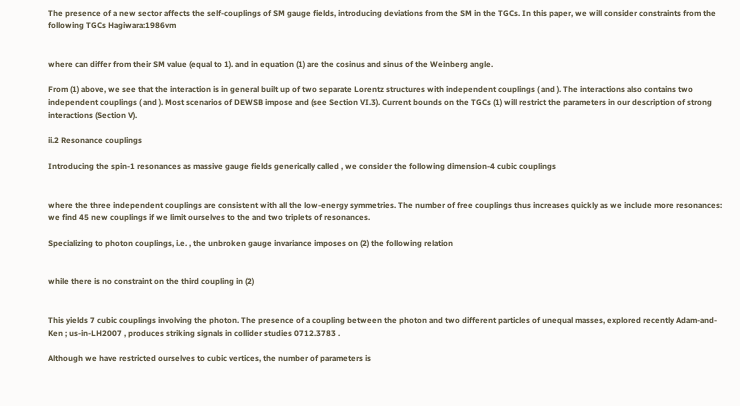The presence of a new sector affects the self-couplings of SM gauge fields, introducing deviations from the SM in the TGCs. In this paper, we will consider constraints from the following TGCs Hagiwara:1986vm


where can differ from their SM value (equal to 1). and in equation (1) are the cosinus and sinus of the Weinberg angle.

From (1) above, we see that the interaction is in general built up of two separate Lorentz structures with independent couplings ( and ). The interactions also contains two independent couplings ( and ). Most scenarios of DEWSB impose and (see Section VI.3). Current bounds on the TGCs (1) will restrict the parameters in our description of strong interactions (Section V).

ii.2 Resonance couplings

Introducing the spin-1 resonances as massive gauge fields generically called , we consider the following dimension-4 cubic couplings


where the three independent couplings are consistent with all the low-energy symmetries. The number of free couplings thus increases quickly as we include more resonances: we find 45 new couplings if we limit ourselves to the and two triplets of resonances.

Specializing to photon couplings, i.e. , the unbroken gauge invariance imposes on (2) the following relation


while there is no constraint on the third coupling in (2)


This yields 7 cubic couplings involving the photon. The presence of a coupling between the photon and two different particles of unequal masses, explored recently Adam-and-Ken ; us-in-LH2007 , produces striking signals in collider studies 0712.3783 .

Although we have restricted ourselves to cubic vertices, the number of parameters is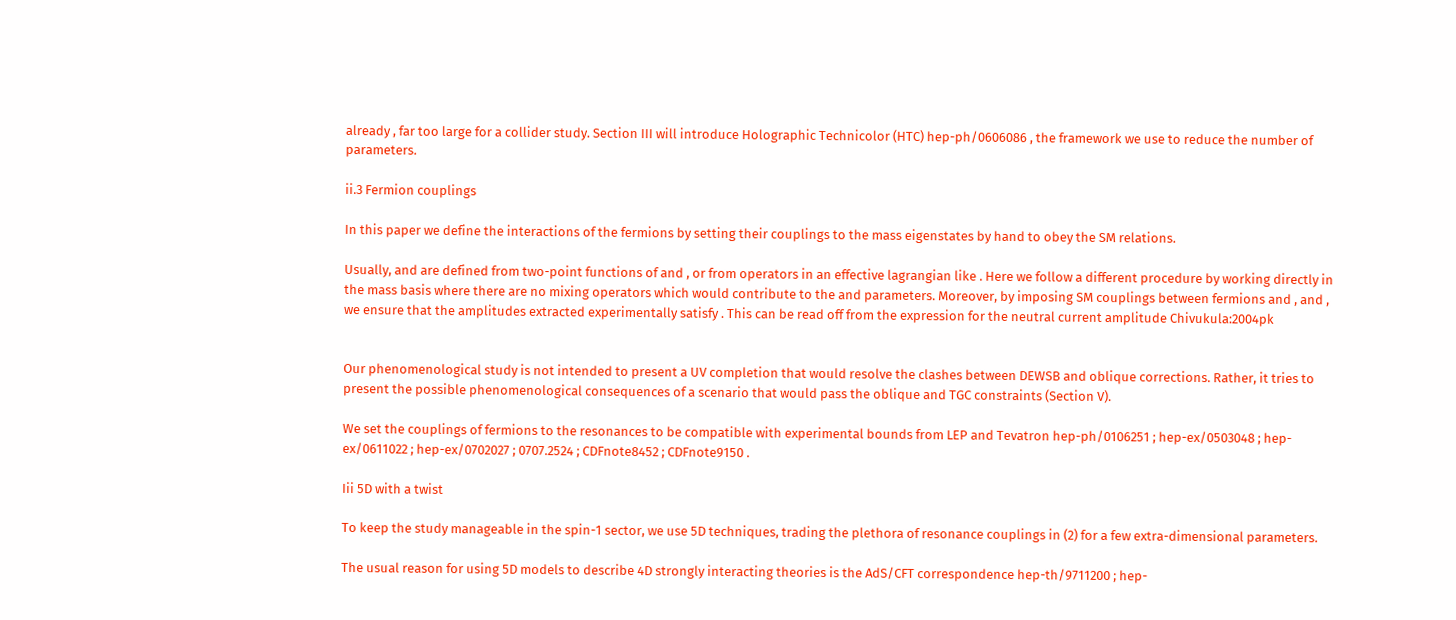already , far too large for a collider study. Section III will introduce Holographic Technicolor (HTC) hep-ph/0606086 , the framework we use to reduce the number of parameters.

ii.3 Fermion couplings

In this paper we define the interactions of the fermions by setting their couplings to the mass eigenstates by hand to obey the SM relations.

Usually, and are defined from two-point functions of and , or from operators in an effective lagrangian like . Here we follow a different procedure by working directly in the mass basis where there are no mixing operators which would contribute to the and parameters. Moreover, by imposing SM couplings between fermions and , and , we ensure that the amplitudes extracted experimentally satisfy . This can be read off from the expression for the neutral current amplitude Chivukula:2004pk


Our phenomenological study is not intended to present a UV completion that would resolve the clashes between DEWSB and oblique corrections. Rather, it tries to present the possible phenomenological consequences of a scenario that would pass the oblique and TGC constraints (Section V).

We set the couplings of fermions to the resonances to be compatible with experimental bounds from LEP and Tevatron hep-ph/0106251 ; hep-ex/0503048 ; hep-ex/0611022 ; hep-ex/0702027 ; 0707.2524 ; CDFnote8452 ; CDFnote9150 .

Iii 5D with a twist

To keep the study manageable in the spin-1 sector, we use 5D techniques, trading the plethora of resonance couplings in (2) for a few extra-dimensional parameters.

The usual reason for using 5D models to describe 4D strongly interacting theories is the AdS/CFT correspondence hep-th/9711200 ; hep-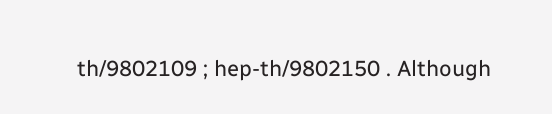th/9802109 ; hep-th/9802150 . Although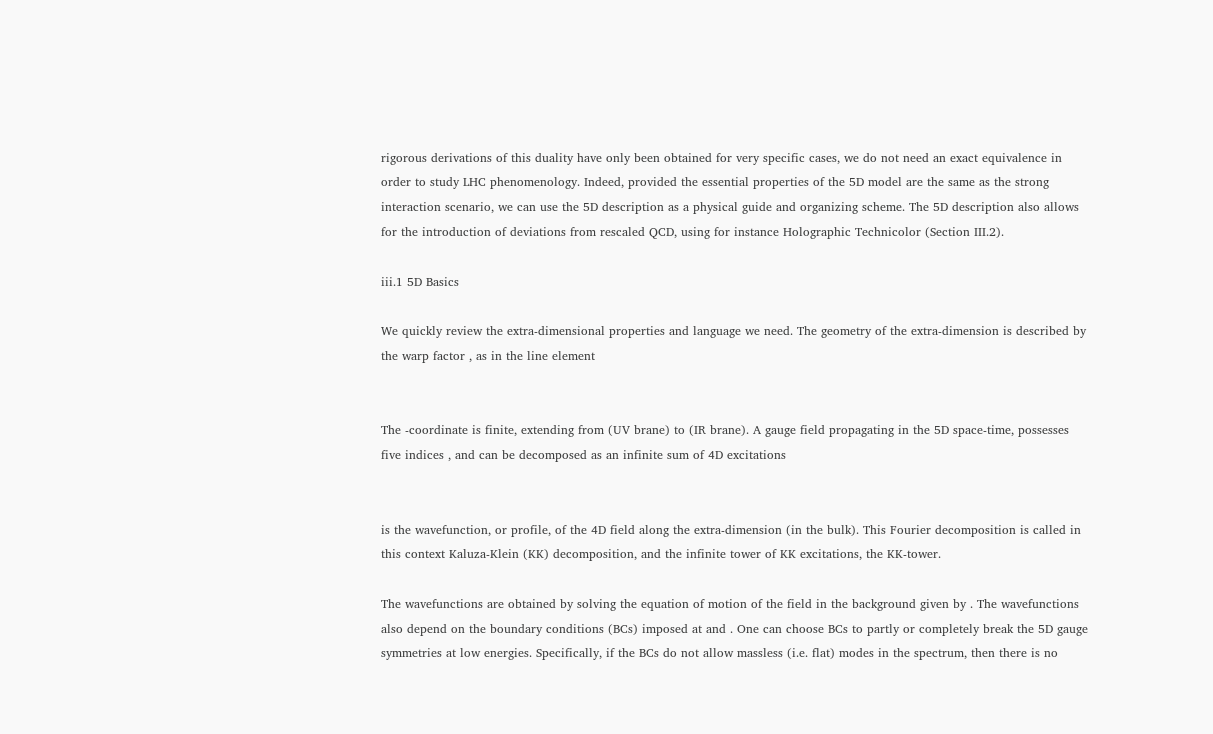rigorous derivations of this duality have only been obtained for very specific cases, we do not need an exact equivalence in order to study LHC phenomenology. Indeed, provided the essential properties of the 5D model are the same as the strong interaction scenario, we can use the 5D description as a physical guide and organizing scheme. The 5D description also allows for the introduction of deviations from rescaled QCD, using for instance Holographic Technicolor (Section III.2).

iii.1 5D Basics

We quickly review the extra-dimensional properties and language we need. The geometry of the extra-dimension is described by the warp factor , as in the line element


The -coordinate is finite, extending from (UV brane) to (IR brane). A gauge field propagating in the 5D space-time, possesses five indices , and can be decomposed as an infinite sum of 4D excitations


is the wavefunction, or profile, of the 4D field along the extra-dimension (in the bulk). This Fourier decomposition is called in this context Kaluza-Klein (KK) decomposition, and the infinite tower of KK excitations, the KK-tower.

The wavefunctions are obtained by solving the equation of motion of the field in the background given by . The wavefunctions also depend on the boundary conditions (BCs) imposed at and . One can choose BCs to partly or completely break the 5D gauge symmetries at low energies. Specifically, if the BCs do not allow massless (i.e. flat) modes in the spectrum, then there is no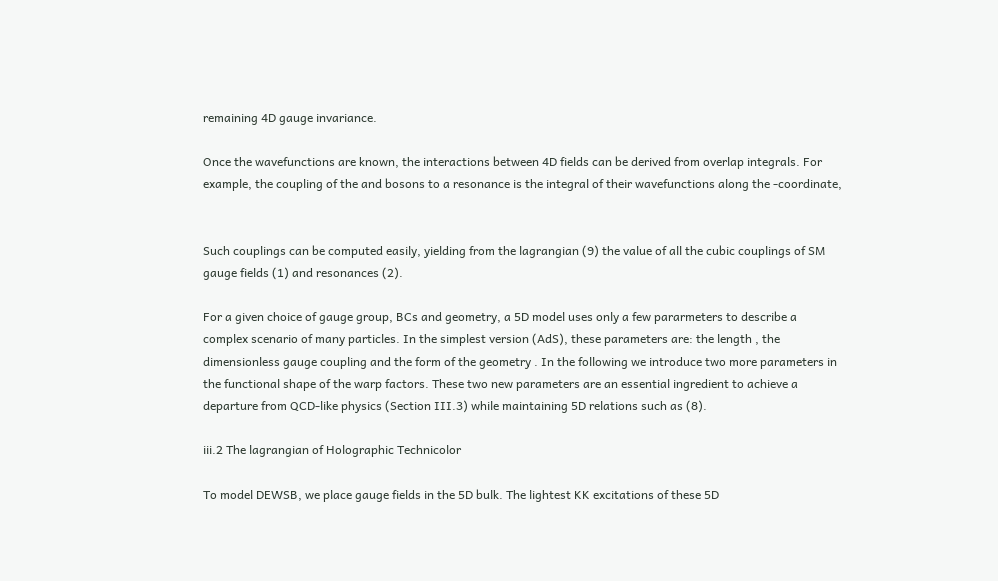remaining 4D gauge invariance.

Once the wavefunctions are known, the interactions between 4D fields can be derived from overlap integrals. For example, the coupling of the and bosons to a resonance is the integral of their wavefunctions along the -coordinate,


Such couplings can be computed easily, yielding from the lagrangian (9) the value of all the cubic couplings of SM gauge fields (1) and resonances (2).

For a given choice of gauge group, BCs and geometry, a 5D model uses only a few pararmeters to describe a complex scenario of many particles. In the simplest version (AdS), these parameters are: the length , the dimensionless gauge coupling and the form of the geometry . In the following we introduce two more parameters in the functional shape of the warp factors. These two new parameters are an essential ingredient to achieve a departure from QCD-like physics (Section III.3) while maintaining 5D relations such as (8).

iii.2 The lagrangian of Holographic Technicolor

To model DEWSB, we place gauge fields in the 5D bulk. The lightest KK excitations of these 5D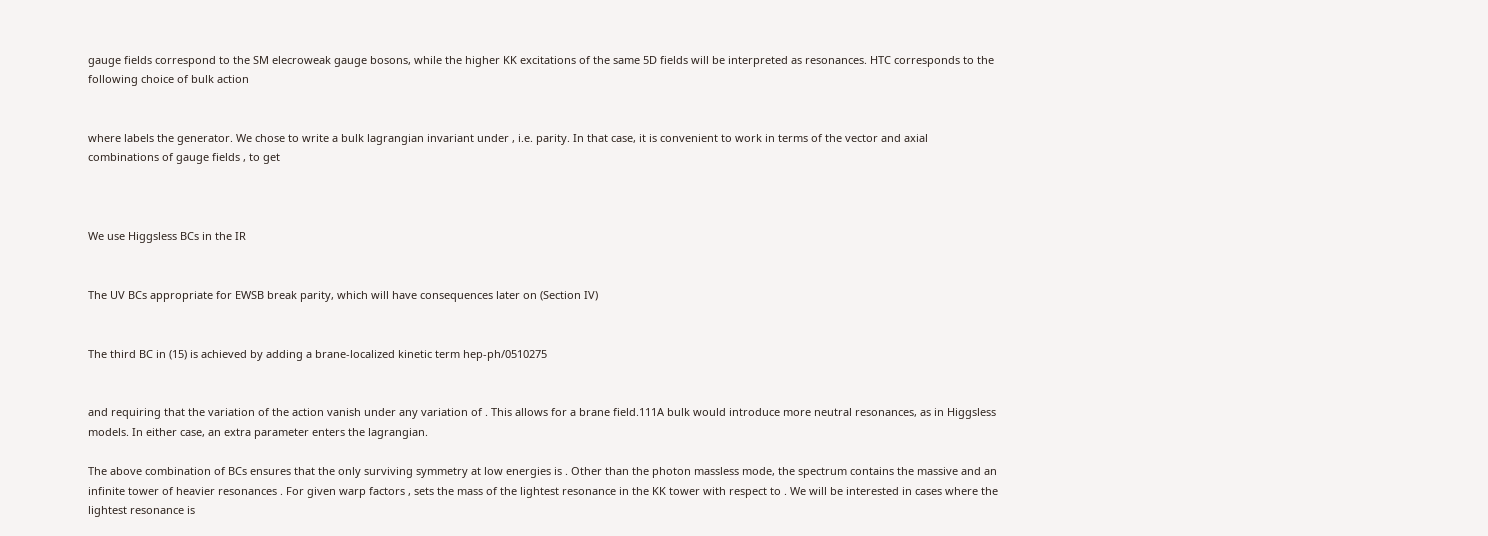gauge fields correspond to the SM elecroweak gauge bosons, while the higher KK excitations of the same 5D fields will be interpreted as resonances. HTC corresponds to the following choice of bulk action


where labels the generator. We chose to write a bulk lagrangian invariant under , i.e. parity. In that case, it is convenient to work in terms of the vector and axial combinations of gauge fields , to get



We use Higgsless BCs in the IR


The UV BCs appropriate for EWSB break parity, which will have consequences later on (Section IV)


The third BC in (15) is achieved by adding a brane-localized kinetic term hep-ph/0510275


and requiring that the variation of the action vanish under any variation of . This allows for a brane field.111A bulk would introduce more neutral resonances, as in Higgsless models. In either case, an extra parameter enters the lagrangian.

The above combination of BCs ensures that the only surviving symmetry at low energies is . Other than the photon massless mode, the spectrum contains the massive and an infinite tower of heavier resonances . For given warp factors , sets the mass of the lightest resonance in the KK tower with respect to . We will be interested in cases where the lightest resonance is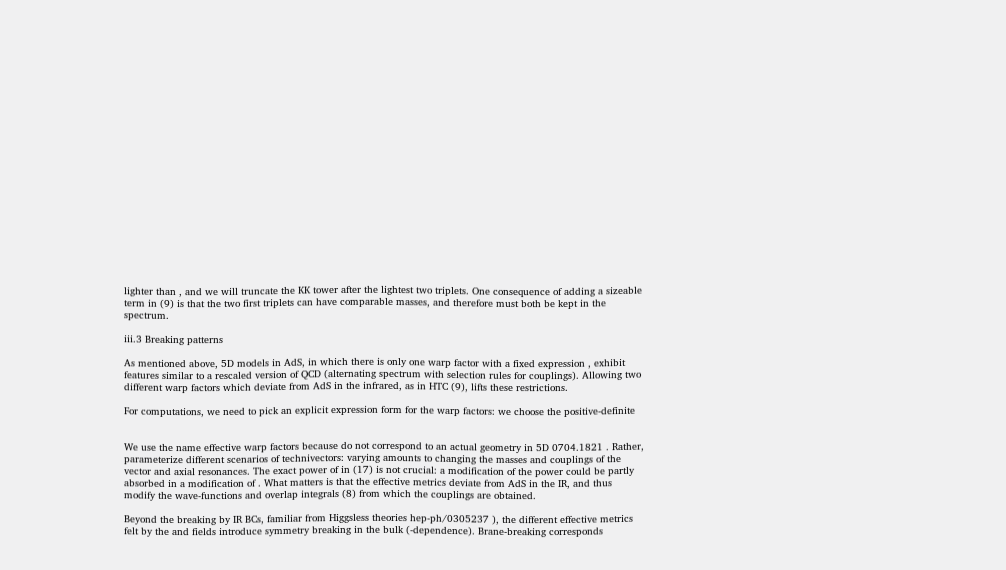lighter than , and we will truncate the KK tower after the lightest two triplets. One consequence of adding a sizeable term in (9) is that the two first triplets can have comparable masses, and therefore must both be kept in the spectrum.

iii.3 Breaking patterns

As mentioned above, 5D models in AdS, in which there is only one warp factor with a fixed expression , exhibit features similar to a rescaled version of QCD (alternating spectrum with selection rules for couplings). Allowing two different warp factors which deviate from AdS in the infrared, as in HTC (9), lifts these restrictions.

For computations, we need to pick an explicit expression form for the warp factors: we choose the positive-definite


We use the name effective warp factors because do not correspond to an actual geometry in 5D 0704.1821 . Rather, parameterize different scenarios of technivectors: varying amounts to changing the masses and couplings of the vector and axial resonances. The exact power of in (17) is not crucial: a modification of the power could be partly absorbed in a modification of . What matters is that the effective metrics deviate from AdS in the IR, and thus modify the wave-functions and overlap integrals (8) from which the couplings are obtained.

Beyond the breaking by IR BCs, familiar from Higgsless theories hep-ph/0305237 ), the different effective metrics felt by the and fields introduce symmetry breaking in the bulk (-dependence). Brane-breaking corresponds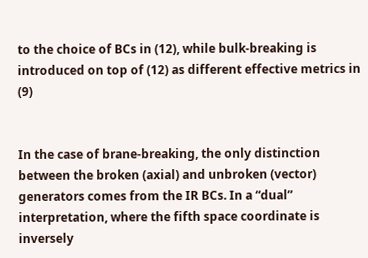to the choice of BCs in (12), while bulk-breaking is introduced on top of (12) as different effective metrics in (9)


In the case of brane-breaking, the only distinction between the broken (axial) and unbroken (vector) generators comes from the IR BCs. In a “dual” interpretation, where the fifth space coordinate is inversely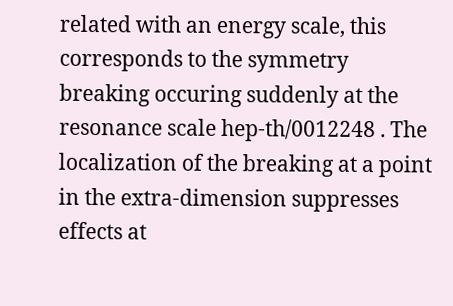related with an energy scale, this corresponds to the symmetry breaking occuring suddenly at the resonance scale hep-th/0012248 . The localization of the breaking at a point in the extra-dimension suppresses effects at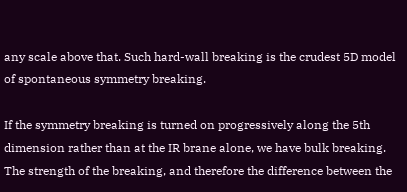any scale above that. Such hard-wall breaking is the crudest 5D model of spontaneous symmetry breaking.

If the symmetry breaking is turned on progressively along the 5th dimension rather than at the IR brane alone, we have bulk breaking. The strength of the breaking, and therefore the difference between the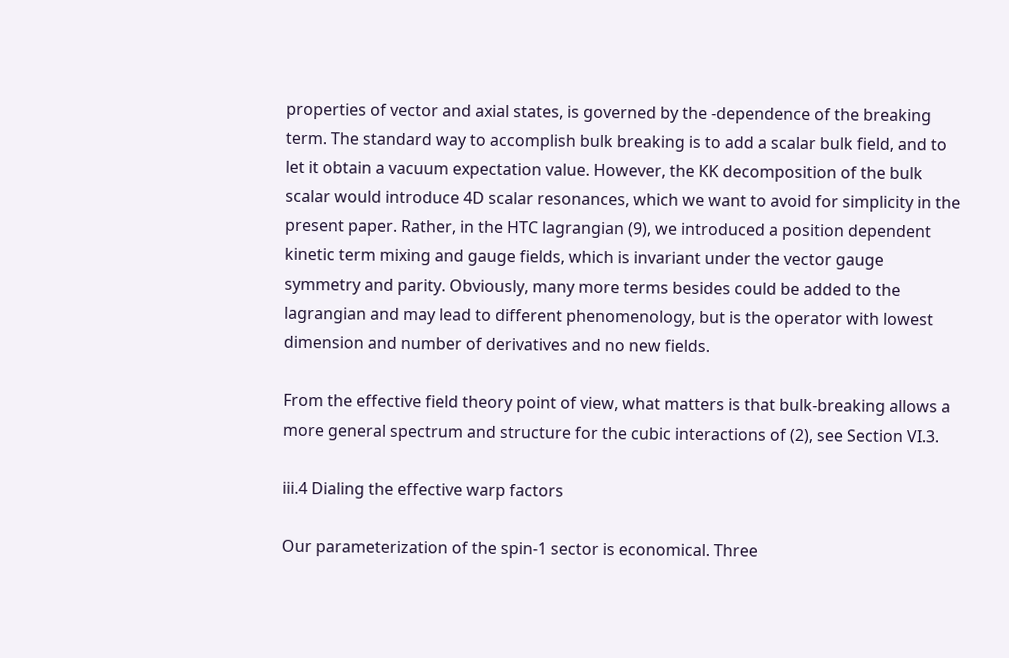properties of vector and axial states, is governed by the -dependence of the breaking term. The standard way to accomplish bulk breaking is to add a scalar bulk field, and to let it obtain a vacuum expectation value. However, the KK decomposition of the bulk scalar would introduce 4D scalar resonances, which we want to avoid for simplicity in the present paper. Rather, in the HTC lagrangian (9), we introduced a position dependent kinetic term mixing and gauge fields, which is invariant under the vector gauge symmetry and parity. Obviously, many more terms besides could be added to the lagrangian and may lead to different phenomenology, but is the operator with lowest dimension and number of derivatives and no new fields.

From the effective field theory point of view, what matters is that bulk-breaking allows a more general spectrum and structure for the cubic interactions of (2), see Section VI.3.

iii.4 Dialing the effective warp factors

Our parameterization of the spin-1 sector is economical. Three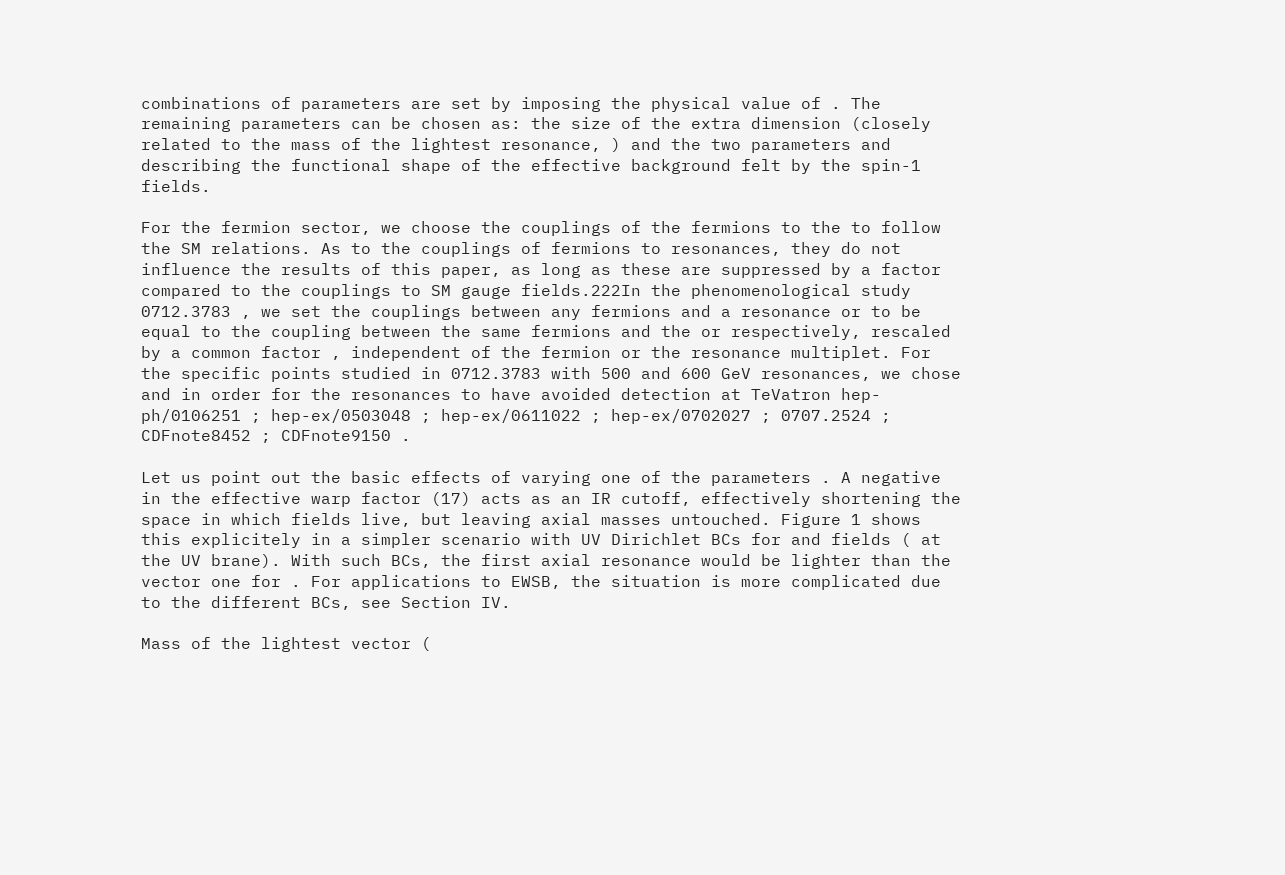combinations of parameters are set by imposing the physical value of . The remaining parameters can be chosen as: the size of the extra dimension (closely related to the mass of the lightest resonance, ) and the two parameters and describing the functional shape of the effective background felt by the spin-1 fields.

For the fermion sector, we choose the couplings of the fermions to the to follow the SM relations. As to the couplings of fermions to resonances, they do not influence the results of this paper, as long as these are suppressed by a factor compared to the couplings to SM gauge fields.222In the phenomenological study 0712.3783 , we set the couplings between any fermions and a resonance or to be equal to the coupling between the same fermions and the or respectively, rescaled by a common factor , independent of the fermion or the resonance multiplet. For the specific points studied in 0712.3783 with 500 and 600 GeV resonances, we chose and in order for the resonances to have avoided detection at TeVatron hep-ph/0106251 ; hep-ex/0503048 ; hep-ex/0611022 ; hep-ex/0702027 ; 0707.2524 ; CDFnote8452 ; CDFnote9150 .

Let us point out the basic effects of varying one of the parameters . A negative in the effective warp factor (17) acts as an IR cutoff, effectively shortening the space in which fields live, but leaving axial masses untouched. Figure 1 shows this explicitely in a simpler scenario with UV Dirichlet BCs for and fields ( at the UV brane). With such BCs, the first axial resonance would be lighter than the vector one for . For applications to EWSB, the situation is more complicated due to the different BCs, see Section IV.

Mass of the lightest vector (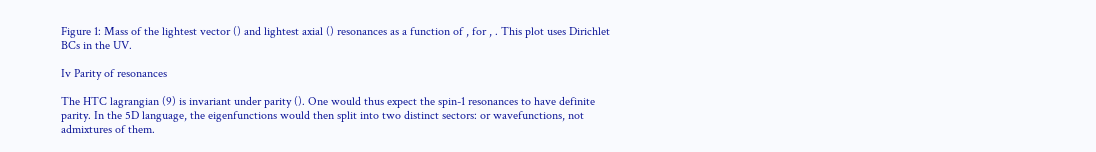Figure 1: Mass of the lightest vector () and lightest axial () resonances as a function of , for , . This plot uses Dirichlet BCs in the UV.

Iv Parity of resonances

The HTC lagrangian (9) is invariant under parity (). One would thus expect the spin-1 resonances to have definite parity. In the 5D language, the eigenfunctions would then split into two distinct sectors: or wavefunctions, not admixtures of them.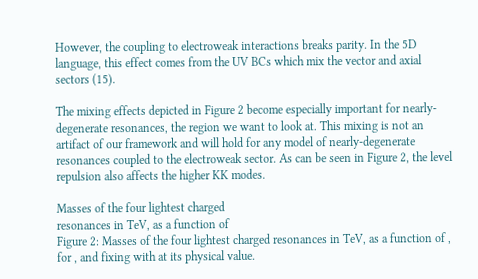However, the coupling to electroweak interactions breaks parity. In the 5D language, this effect comes from the UV BCs which mix the vector and axial sectors (15).

The mixing effects depicted in Figure 2 become especially important for nearly-degenerate resonances, the region we want to look at. This mixing is not an artifact of our framework and will hold for any model of nearly-degenerate resonances coupled to the electroweak sector. As can be seen in Figure 2, the level repulsion also affects the higher KK modes.

Masses of the four lightest charged
resonances in TeV, as a function of
Figure 2: Masses of the four lightest charged resonances in TeV, as a function of , for , and fixing with at its physical value.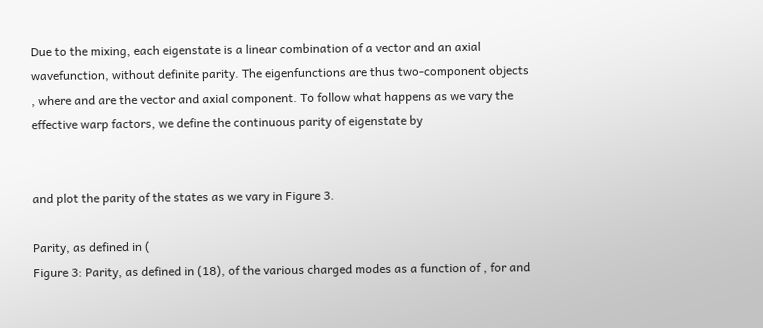Due to the mixing, each eigenstate is a linear combination of a vector and an axial wavefunction, without definite parity. The eigenfunctions are thus two-component objects , where and are the vector and axial component. To follow what happens as we vary the effective warp factors, we define the continuous parity of eigenstate by


and plot the parity of the states as we vary in Figure 3.

Parity, as defined in (
Figure 3: Parity, as defined in (18), of the various charged modes as a function of , for and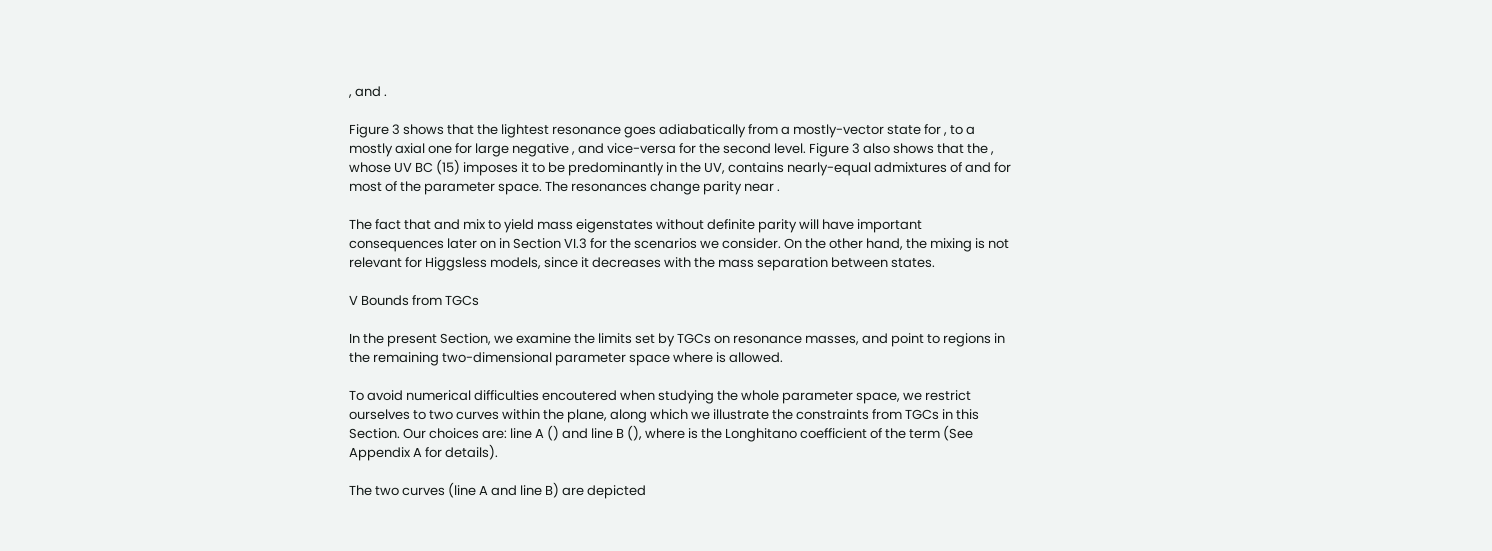, and .

Figure 3 shows that the lightest resonance goes adiabatically from a mostly-vector state for , to a mostly axial one for large negative , and vice-versa for the second level. Figure 3 also shows that the , whose UV BC (15) imposes it to be predominantly in the UV, contains nearly-equal admixtures of and for most of the parameter space. The resonances change parity near .

The fact that and mix to yield mass eigenstates without definite parity will have important consequences later on in Section VI.3 for the scenarios we consider. On the other hand, the mixing is not relevant for Higgsless models, since it decreases with the mass separation between states.

V Bounds from TGCs

In the present Section, we examine the limits set by TGCs on resonance masses, and point to regions in the remaining two-dimensional parameter space where is allowed.

To avoid numerical difficulties encoutered when studying the whole parameter space, we restrict ourselves to two curves within the plane, along which we illustrate the constraints from TGCs in this Section. Our choices are: line A () and line B (), where is the Longhitano coefficient of the term (See Appendix A for details).

The two curves (line A and line B) are depicted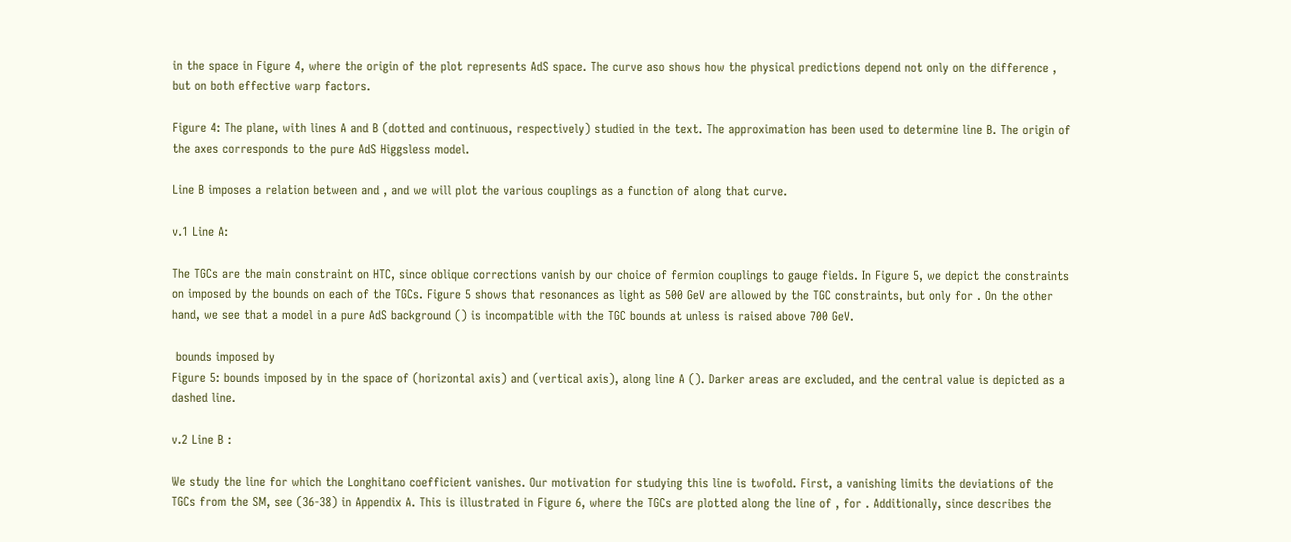in the space in Figure 4, where the origin of the plot represents AdS space. The curve aso shows how the physical predictions depend not only on the difference , but on both effective warp factors.

Figure 4: The plane, with lines A and B (dotted and continuous, respectively) studied in the text. The approximation has been used to determine line B. The origin of the axes corresponds to the pure AdS Higgsless model.

Line B imposes a relation between and , and we will plot the various couplings as a function of along that curve.

v.1 Line A:

The TGCs are the main constraint on HTC, since oblique corrections vanish by our choice of fermion couplings to gauge fields. In Figure 5, we depict the constraints on imposed by the bounds on each of the TGCs. Figure 5 shows that resonances as light as 500 GeV are allowed by the TGC constraints, but only for . On the other hand, we see that a model in a pure AdS background () is incompatible with the TGC bounds at unless is raised above 700 GeV.

 bounds imposed by
Figure 5: bounds imposed by in the space of (horizontal axis) and (vertical axis), along line A (). Darker areas are excluded, and the central value is depicted as a dashed line.

v.2 Line B :

We study the line for which the Longhitano coefficient vanishes. Our motivation for studying this line is twofold. First, a vanishing limits the deviations of the TGCs from the SM, see (36-38) in Appendix A. This is illustrated in Figure 6, where the TGCs are plotted along the line of , for . Additionally, since describes the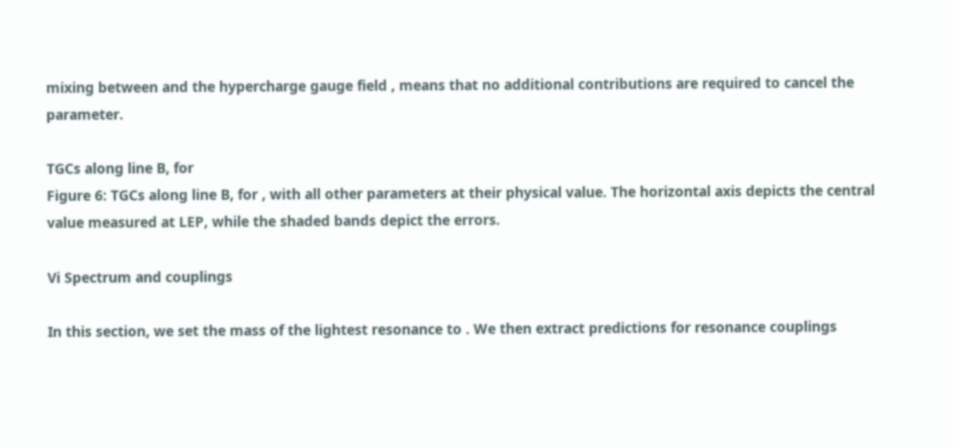mixing between and the hypercharge gauge field , means that no additional contributions are required to cancel the parameter.

TGCs along line B, for
Figure 6: TGCs along line B, for , with all other parameters at their physical value. The horizontal axis depicts the central value measured at LEP, while the shaded bands depict the errors.

Vi Spectrum and couplings

In this section, we set the mass of the lightest resonance to . We then extract predictions for resonance couplings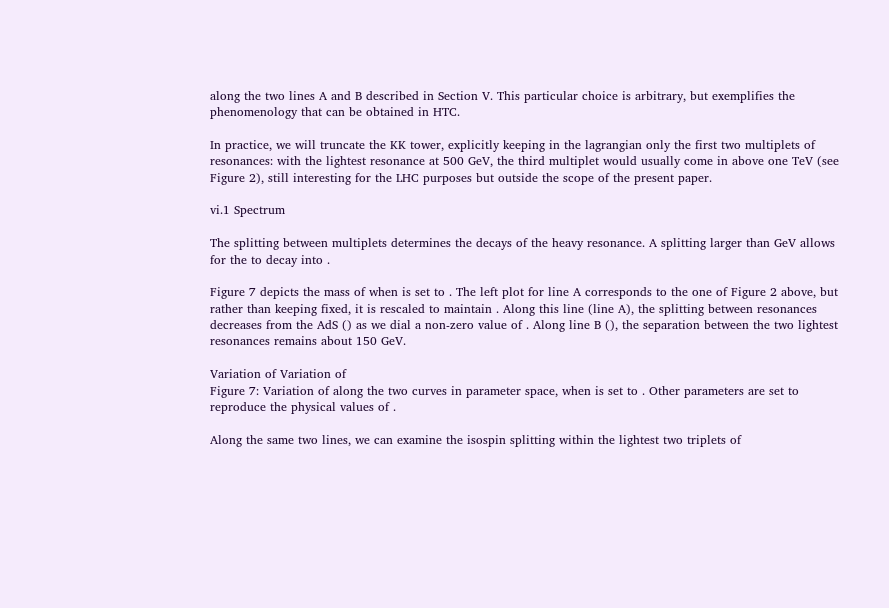along the two lines A and B described in Section V. This particular choice is arbitrary, but exemplifies the phenomenology that can be obtained in HTC.

In practice, we will truncate the KK tower, explicitly keeping in the lagrangian only the first two multiplets of resonances: with the lightest resonance at 500 GeV, the third multiplet would usually come in above one TeV (see Figure 2), still interesting for the LHC purposes but outside the scope of the present paper.

vi.1 Spectrum

The splitting between multiplets determines the decays of the heavy resonance. A splitting larger than GeV allows for the to decay into .

Figure 7 depicts the mass of when is set to . The left plot for line A corresponds to the one of Figure 2 above, but rather than keeping fixed, it is rescaled to maintain . Along this line (line A), the splitting between resonances decreases from the AdS () as we dial a non-zero value of . Along line B (), the separation between the two lightest resonances remains about 150 GeV.

Variation of Variation of
Figure 7: Variation of along the two curves in parameter space, when is set to . Other parameters are set to reproduce the physical values of .

Along the same two lines, we can examine the isospin splitting within the lightest two triplets of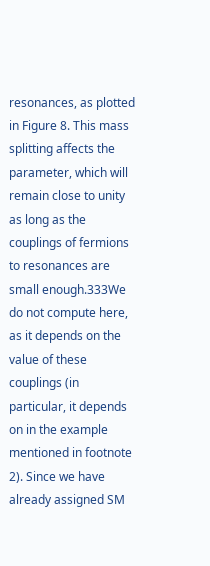resonances, as plotted in Figure 8. This mass splitting affects the parameter, which will remain close to unity as long as the couplings of fermions to resonances are small enough.333We do not compute here, as it depends on the value of these couplings (in particular, it depends on in the example mentioned in footnote 2). Since we have already assigned SM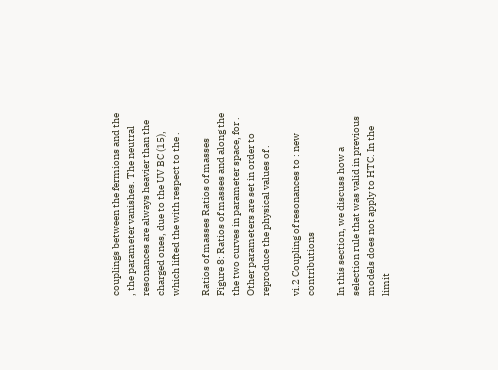couplings between the fermions and the , the parameter vanishes. The neutral resonances are always heavier than the charged ones, due to the UV BC (15), which lifted the with respect to the .

Ratios of masses Ratios of masses
Figure 8: Ratios of masses and along the the two curves in parameter space, for . Other parameters are set in order to reproduce the physical values of .

vi.2 Coupling of resonances to : new contributions

In this section, we discuss how a selection rule that was valid in previous models does not apply to HTC. In the limit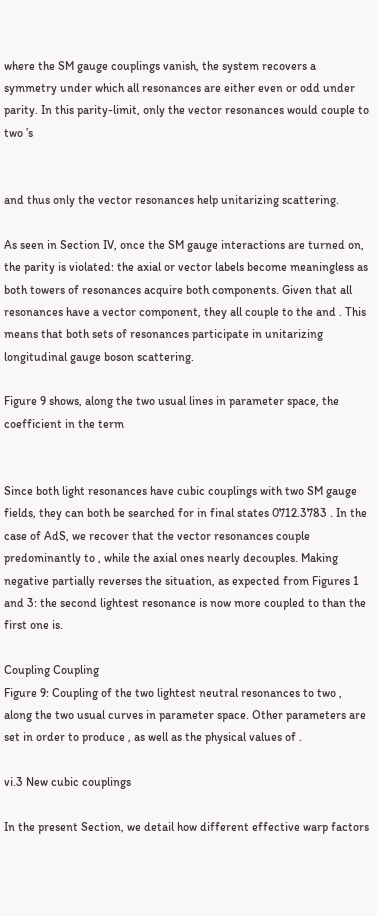where the SM gauge couplings vanish, the system recovers a symmetry under which all resonances are either even or odd under parity. In this parity-limit, only the vector resonances would couple to two ’s


and thus only the vector resonances help unitarizing scattering.

As seen in Section IV, once the SM gauge interactions are turned on, the parity is violated: the axial or vector labels become meaningless as both towers of resonances acquire both components. Given that all resonances have a vector component, they all couple to the and . This means that both sets of resonances participate in unitarizing longitudinal gauge boson scattering.

Figure 9 shows, along the two usual lines in parameter space, the coefficient in the term


Since both light resonances have cubic couplings with two SM gauge fields, they can both be searched for in final states 0712.3783 . In the case of AdS, we recover that the vector resonances couple predominantly to , while the axial ones nearly decouples. Making negative partially reverses the situation, as expected from Figures 1 and 3: the second lightest resonance is now more coupled to than the first one is.

Coupling Coupling
Figure 9: Coupling of the two lightest neutral resonances to two , along the two usual curves in parameter space. Other parameters are set in order to produce , as well as the physical values of .

vi.3 New cubic couplings

In the present Section, we detail how different effective warp factors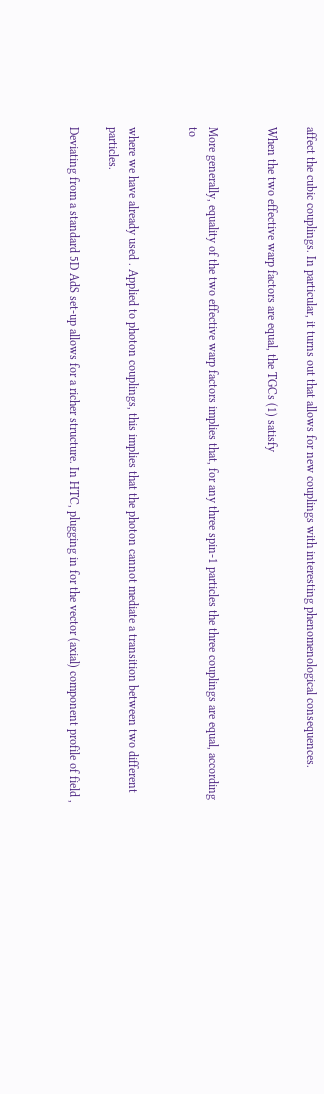affect the cubic couplings. In particular, it turns out that allows for new couplings with interesting phenomenological consequences.

When the two effective warp factors are equal, the TGCs (1) satisfy


More generally, equality of the two effective warp factors implies that, for any three spin-1 particles the three couplings are equal, according to


where we have already used . Applied to photon couplings, this implies that the photon cannot mediate a transition between two different particles.

Deviating from a standard 5D AdS set-up allows for a richer structure. In HTC, plugging in for the vector (axial) component profile of field ,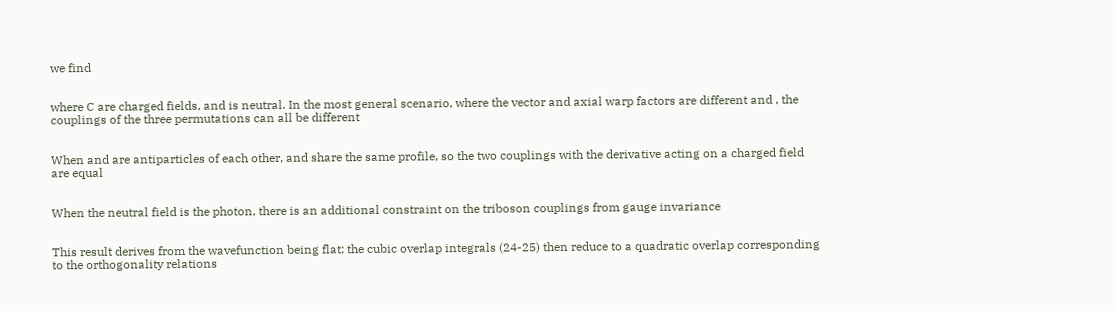we find


where C are charged fields, and is neutral. In the most general scenario, where the vector and axial warp factors are different and , the couplings of the three permutations can all be different


When and are antiparticles of each other, and share the same profile, so the two couplings with the derivative acting on a charged field are equal


When the neutral field is the photon, there is an additional constraint on the triboson couplings from gauge invariance


This result derives from the wavefunction being flat: the cubic overlap integrals (24-25) then reduce to a quadratic overlap corresponding to the orthogonality relations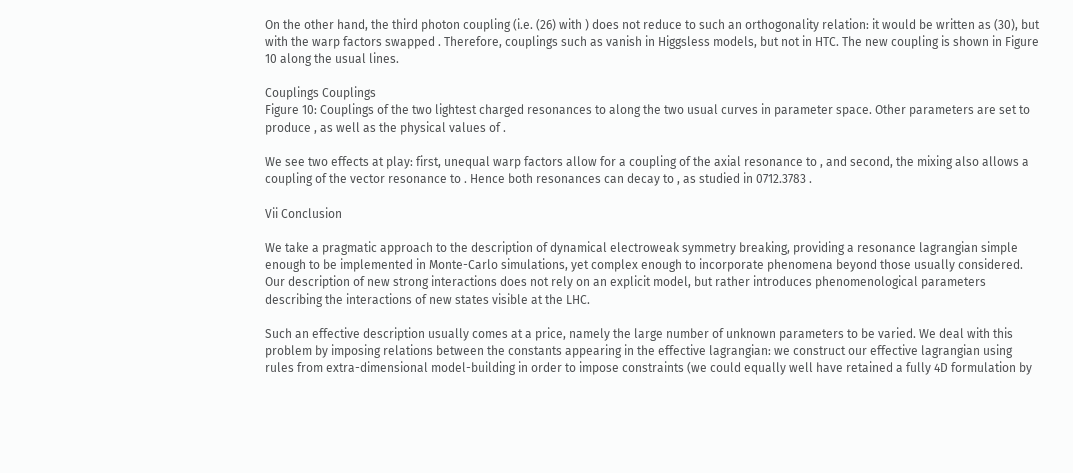On the other hand, the third photon coupling (i.e. (26) with ) does not reduce to such an orthogonality relation: it would be written as (30), but with the warp factors swapped . Therefore, couplings such as vanish in Higgsless models, but not in HTC. The new coupling is shown in Figure 10 along the usual lines.

Couplings Couplings
Figure 10: Couplings of the two lightest charged resonances to along the two usual curves in parameter space. Other parameters are set to produce , as well as the physical values of .

We see two effects at play: first, unequal warp factors allow for a coupling of the axial resonance to , and second, the mixing also allows a coupling of the vector resonance to . Hence both resonances can decay to , as studied in 0712.3783 .

Vii Conclusion

We take a pragmatic approach to the description of dynamical electroweak symmetry breaking, providing a resonance lagrangian simple enough to be implemented in Monte-Carlo simulations, yet complex enough to incorporate phenomena beyond those usually considered. Our description of new strong interactions does not rely on an explicit model, but rather introduces phenomenological parameters describing the interactions of new states visible at the LHC.

Such an effective description usually comes at a price, namely the large number of unknown parameters to be varied. We deal with this problem by imposing relations between the constants appearing in the effective lagrangian: we construct our effective lagrangian using rules from extra-dimensional model-building in order to impose constraints (we could equally well have retained a fully 4D formulation by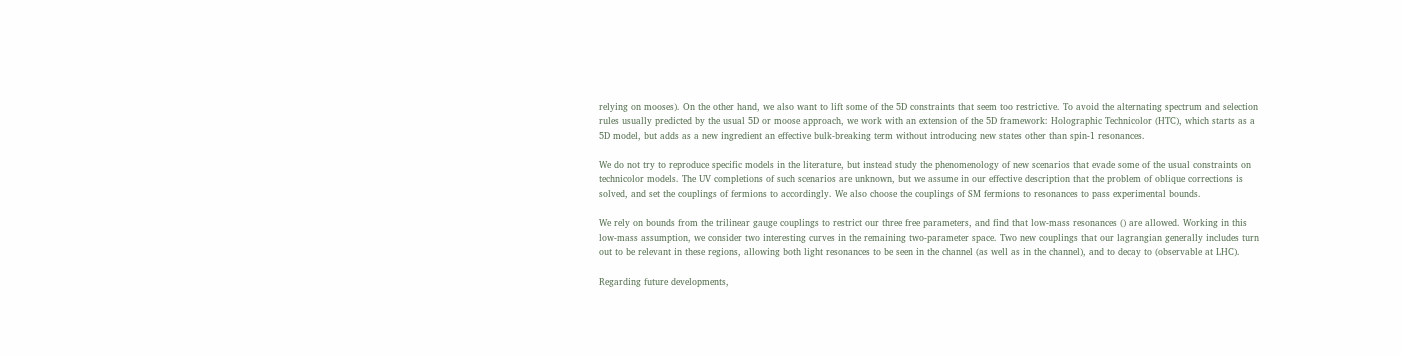relying on mooses). On the other hand, we also want to lift some of the 5D constraints that seem too restrictive. To avoid the alternating spectrum and selection rules usually predicted by the usual 5D or moose approach, we work with an extension of the 5D framework: Holographic Technicolor (HTC), which starts as a 5D model, but adds as a new ingredient an effective bulk-breaking term without introducing new states other than spin-1 resonances.

We do not try to reproduce specific models in the literature, but instead study the phenomenology of new scenarios that evade some of the usual constraints on technicolor models. The UV completions of such scenarios are unknown, but we assume in our effective description that the problem of oblique corrections is solved, and set the couplings of fermions to accordingly. We also choose the couplings of SM fermions to resonances to pass experimental bounds.

We rely on bounds from the trilinear gauge couplings to restrict our three free parameters, and find that low-mass resonances () are allowed. Working in this low-mass assumption, we consider two interesting curves in the remaining two-parameter space. Two new couplings that our lagrangian generally includes turn out to be relevant in these regions, allowing both light resonances to be seen in the channel (as well as in the channel), and to decay to (observable at LHC).

Regarding future developments,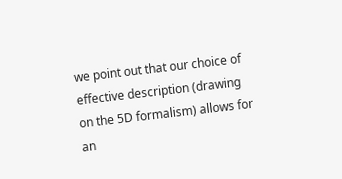we point out that our choice of effective description (drawing on the 5D formalism) allows for an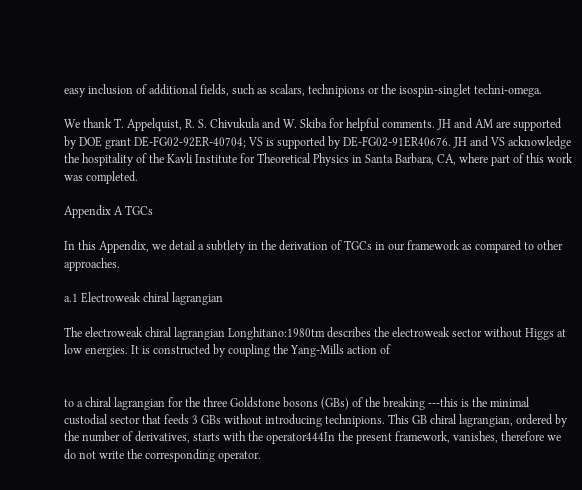easy inclusion of additional fields, such as scalars, technipions or the isospin-singlet techni-omega.

We thank T. Appelquist, R. S. Chivukula and W. Skiba for helpful comments. JH and AM are supported by DOE grant DE-FG02-92ER-40704; VS is supported by DE-FG02-91ER40676. JH and VS acknowledge the hospitality of the Kavli Institute for Theoretical Physics in Santa Barbara, CA, where part of this work was completed.

Appendix A TGCs

In this Appendix, we detail a subtlety in the derivation of TGCs in our framework as compared to other approaches.

a.1 Electroweak chiral lagrangian

The electroweak chiral lagrangian Longhitano:1980tm describes the electroweak sector without Higgs at low energies. It is constructed by coupling the Yang-Mills action of


to a chiral lagrangian for the three Goldstone bosons (GBs) of the breaking ---this is the minimal custodial sector that feeds 3 GBs without introducing technipions. This GB chiral lagrangian, ordered by the number of derivatives, starts with the operator444In the present framework, vanishes, therefore we do not write the corresponding operator.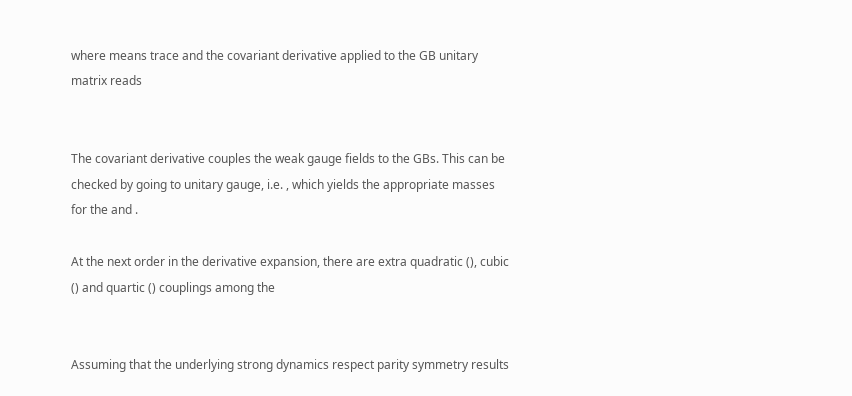where means trace and the covariant derivative applied to the GB unitary matrix reads


The covariant derivative couples the weak gauge fields to the GBs. This can be checked by going to unitary gauge, i.e. , which yields the appropriate masses for the and .

At the next order in the derivative expansion, there are extra quadratic (), cubic () and quartic () couplings among the


Assuming that the underlying strong dynamics respect parity symmetry results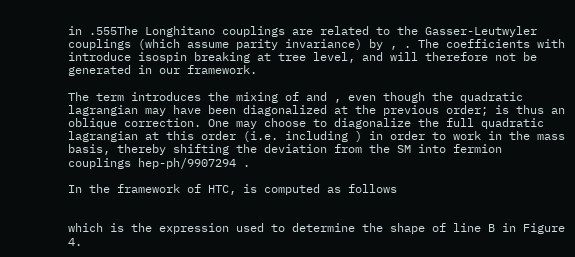in .555The Longhitano couplings are related to the Gasser-Leutwyler couplings (which assume parity invariance) by , . The coefficients with introduce isospin breaking at tree level, and will therefore not be generated in our framework.

The term introduces the mixing of and , even though the quadratic lagrangian may have been diagonalized at the previous order; is thus an oblique correction. One may choose to diagonalize the full quadratic lagrangian at this order (i.e. including ) in order to work in the mass basis, thereby shifting the deviation from the SM into fermion couplings hep-ph/9907294 .

In the framework of HTC, is computed as follows


which is the expression used to determine the shape of line B in Figure 4.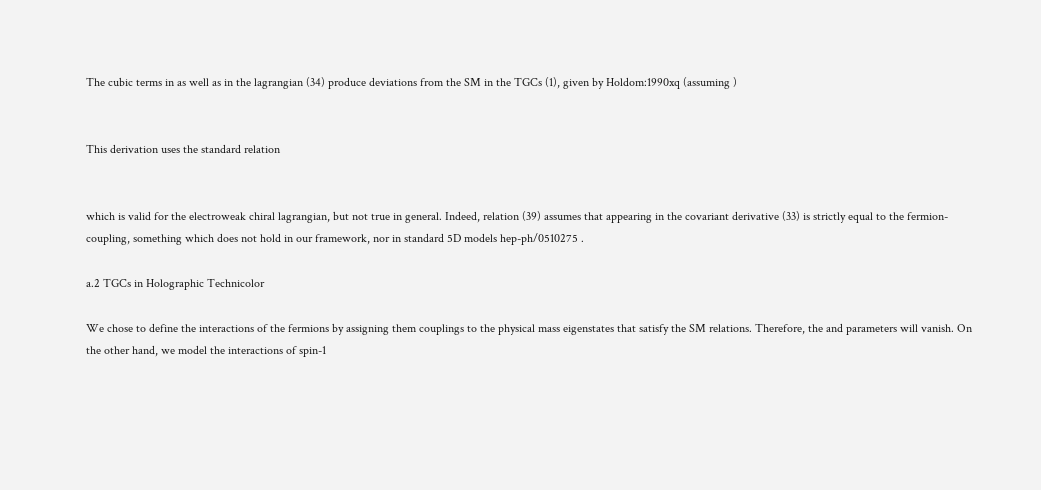The cubic terms in as well as in the lagrangian (34) produce deviations from the SM in the TGCs (1), given by Holdom:1990xq (assuming )


This derivation uses the standard relation


which is valid for the electroweak chiral lagrangian, but not true in general. Indeed, relation (39) assumes that appearing in the covariant derivative (33) is strictly equal to the fermion- coupling, something which does not hold in our framework, nor in standard 5D models hep-ph/0510275 .

a.2 TGCs in Holographic Technicolor

We chose to define the interactions of the fermions by assigning them couplings to the physical mass eigenstates that satisfy the SM relations. Therefore, the and parameters will vanish. On the other hand, we model the interactions of spin-1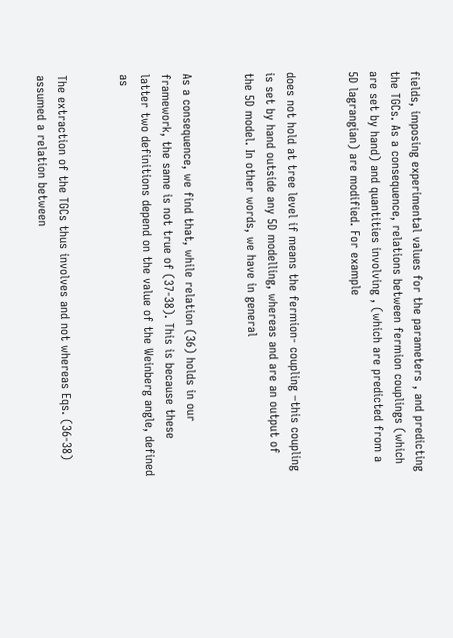fields, imposing experimental values for the parameters , and predicting the TGCs. As a consequence, relations between fermion couplings (which are set by hand) and quantities involving , (which are predicted from a 5D lagrangian) are modified. For example


does not hold at tree level if means the fermion- coupling –this coupling is set by hand outside any 5D modelling, whereas and are an output of the 5D model. In other words, we have in general


As a consequence, we find that, while relation (36) holds in our framework, the same is not true of (37-38). This is because these latter two definitions depend on the value of the Weinberg angle, defined as


The extraction of the TGCs thus involves and not whereas Eqs. (36-38) assumed a relation between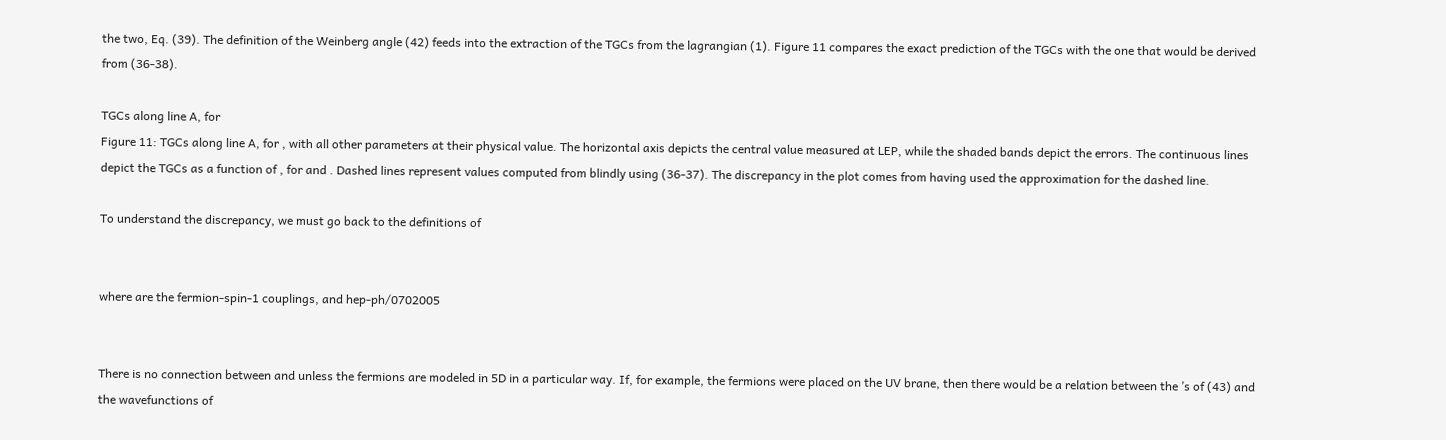the two, Eq. (39). The definition of the Weinberg angle (42) feeds into the extraction of the TGCs from the lagrangian (1). Figure 11 compares the exact prediction of the TGCs with the one that would be derived from (36-38).

TGCs along line A, for
Figure 11: TGCs along line A, for , with all other parameters at their physical value. The horizontal axis depicts the central value measured at LEP, while the shaded bands depict the errors. The continuous lines depict the TGCs as a function of , for and . Dashed lines represent values computed from blindly using (36-37). The discrepancy in the plot comes from having used the approximation for the dashed line.

To understand the discrepancy, we must go back to the definitions of


where are the fermion-spin-1 couplings, and hep-ph/0702005


There is no connection between and unless the fermions are modeled in 5D in a particular way. If, for example, the fermions were placed on the UV brane, then there would be a relation between the ’s of (43) and the wavefunctions of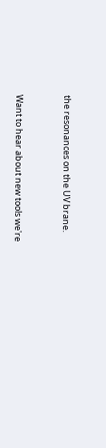the resonances on the UV brane.


Want to hear about new tools we're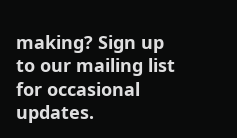making? Sign up to our mailing list for occasional updates.